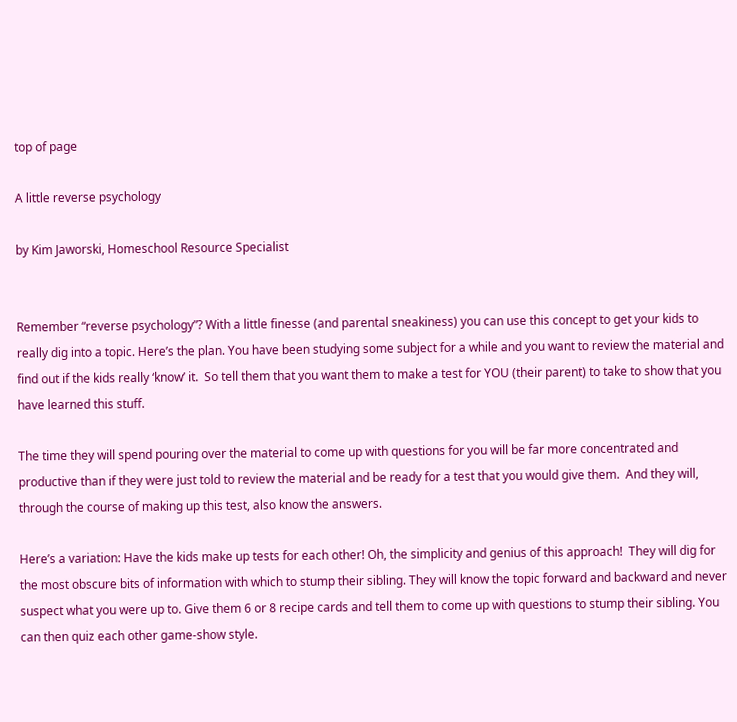top of page

A little reverse psychology

by Kim Jaworski, Homeschool Resource Specialist


Remember “reverse psychology”? With a little finesse (and parental sneakiness) you can use this concept to get your kids to really dig into a topic. Here’s the plan. You have been studying some subject for a while and you want to review the material and find out if the kids really ‘know’ it.  So tell them that you want them to make a test for YOU (their parent) to take to show that you have learned this stuff.

The time they will spend pouring over the material to come up with questions for you will be far more concentrated and productive than if they were just told to review the material and be ready for a test that you would give them.  And they will, through the course of making up this test, also know the answers.

Here’s a variation: Have the kids make up tests for each other! Oh, the simplicity and genius of this approach!  They will dig for the most obscure bits of information with which to stump their sibling. They will know the topic forward and backward and never suspect what you were up to. Give them 6 or 8 recipe cards and tell them to come up with questions to stump their sibling. You can then quiz each other game-show style.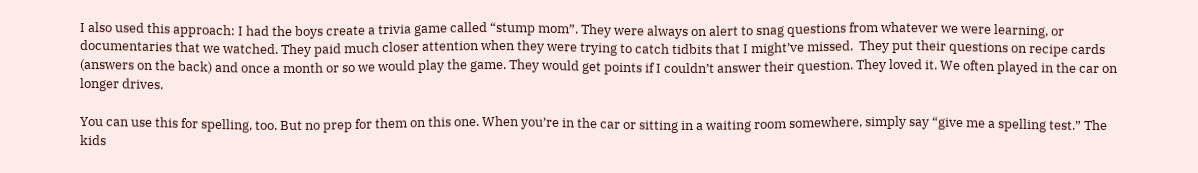I also used this approach: I had the boys create a trivia game called “stump mom”. They were always on alert to snag questions from whatever we were learning, or documentaries that we watched. They paid much closer attention when they were trying to catch tidbits that I might’ve missed.  They put their questions on recipe cards (answers on the back) and once a month or so we would play the game. They would get points if I couldn’t answer their question. They loved it. We often played in the car on longer drives.

You can use this for spelling, too. But no prep for them on this one. When you’re in the car or sitting in a waiting room somewhere, simply say “give me a spelling test.” The kids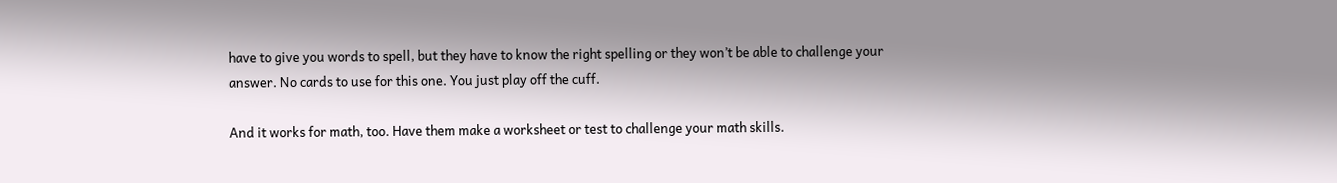have to give you words to spell, but they have to know the right spelling or they won’t be able to challenge your answer. No cards to use for this one. You just play off the cuff.

And it works for math, too. Have them make a worksheet or test to challenge your math skills.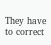They have to correct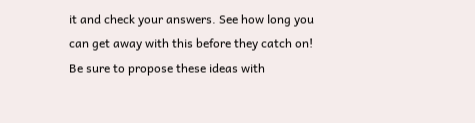it and check your answers. See how long you can get away with this before they catch on! Be sure to propose these ideas with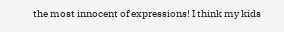the most innocent of expressions! I think my kids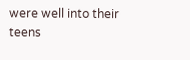were well into their teens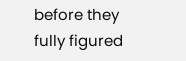before they fully figured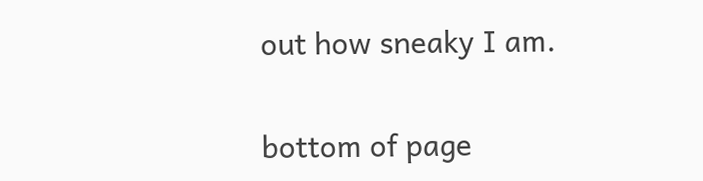out how sneaky I am.

bottom of page